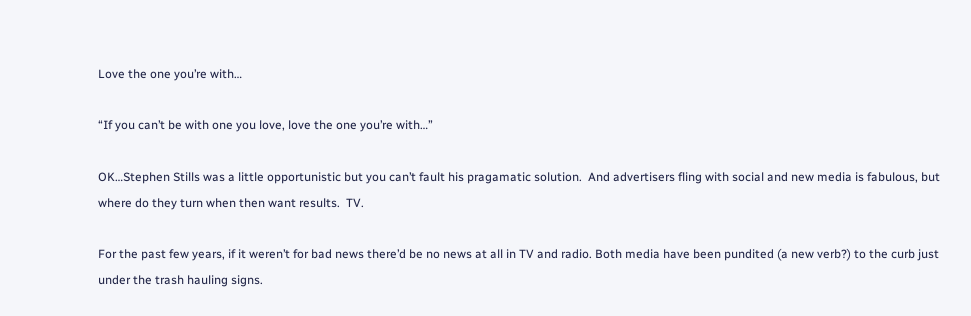Love the one you’re with…

“If you can’t be with one you love, love the one you’re with…”

OK…Stephen Stills was a little opportunistic but you can’t fault his pragamatic solution.  And advertisers fling with social and new media is fabulous, but where do they turn when then want results.  TV.

For the past few years, if it weren’t for bad news there’d be no news at all in TV and radio. Both media have been pundited (a new verb?) to the curb just under the trash hauling signs.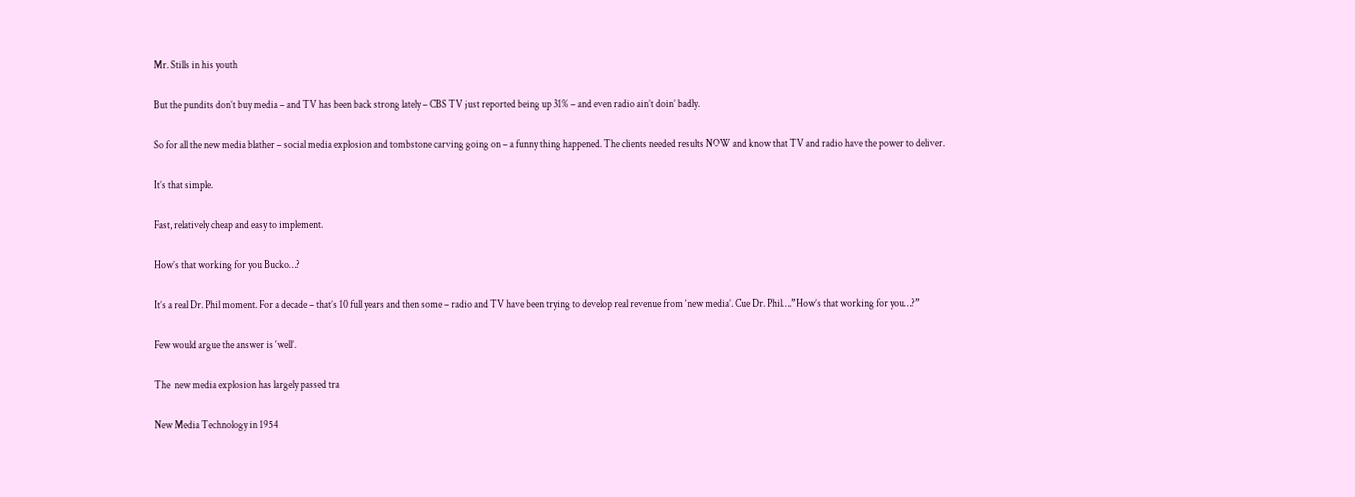Mr. Stills in his youth

But the pundits don’t buy media – and TV has been back strong lately – CBS TV just reported being up 31% – and even radio ain’t doin’ badly.

So for all the new media blather – social media explosion and tombstone carving going on – a funny thing happened. The clients needed results NOW and know that TV and radio have the power to deliver.

It’s that simple.

Fast, relatively cheap and easy to implement.

How’s that working for you Bucko…?

It’s a real Dr. Phil moment. For a decade – that’s 10 full years and then some – radio and TV have been trying to develop real revenue from ‘new media’. Cue Dr. Phil….”How’s that working for you…?”

Few would argue the answer is ‘well’.

The  new media explosion has largely passed tra

New Media Technology in 1954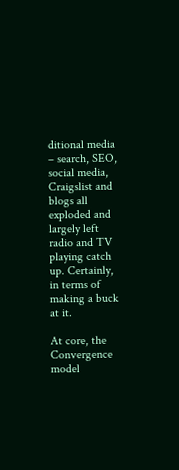ditional media – search, SEO, social media, Craigslist and blogs all exploded and largely left radio and TV playing catch up. Certainly, in terms of making a buck at it.

At core, the Convergence model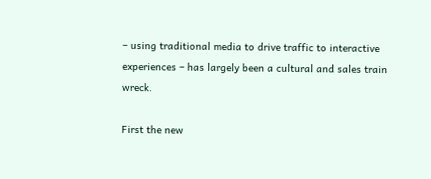– using traditional media to drive traffic to interactive experiences – has largely been a cultural and sales train wreck.

First the new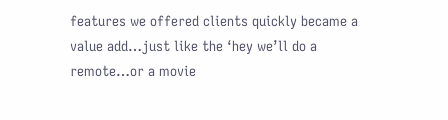features we offered clients quickly became a value add…just like the ‘hey we’ll do a remote…or a movie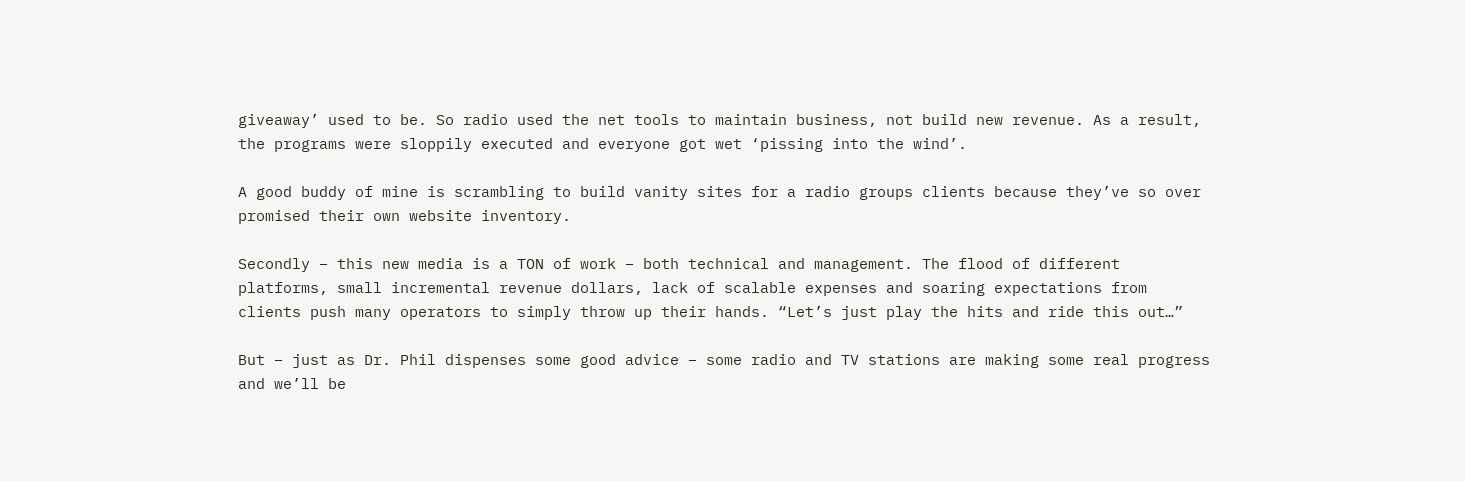giveaway’ used to be. So radio used the net tools to maintain business, not build new revenue. As a result, the programs were sloppily executed and everyone got wet ‘pissing into the wind’.

A good buddy of mine is scrambling to build vanity sites for a radio groups clients because they’ve so over promised their own website inventory.

Secondly – this new media is a TON of work – both technical and management. The flood of different platforms, small incremental revenue dollars, lack of scalable expenses and soaring expectations from clients push many operators to simply throw up their hands. “Let’s just play the hits and ride this out…”

But – just as Dr. Phil dispenses some good advice – some radio and TV stations are making some real progress and we’ll be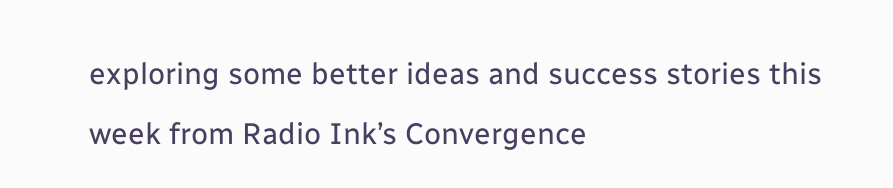exploring some better ideas and success stories this week from Radio Ink’s Convergence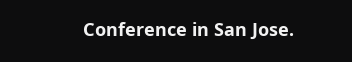Conference in San Jose.